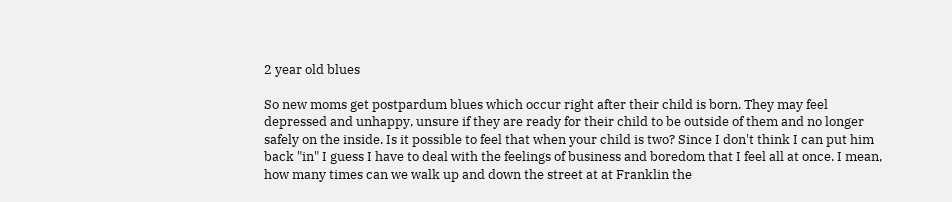2 year old blues

So new moms get postpardum blues which occur right after their child is born. They may feel depressed and unhappy, unsure if they are ready for their child to be outside of them and no longer safely on the inside. Is it possible to feel that when your child is two? Since I don't think I can put him back "in" I guess I have to deal with the feelings of business and boredom that I feel all at once. I mean, how many times can we walk up and down the street at at Franklin the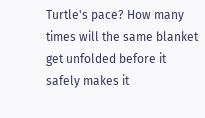Turtle's pace? How many times will the same blanket get unfolded before it safely makes it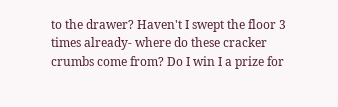to the drawer? Haven't I swept the floor 3 times already- where do these cracker crumbs come from? Do I win I a prize for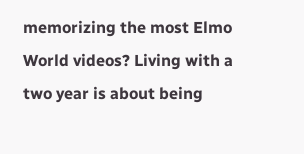memorizing the most Elmo World videos? Living with a two year is about being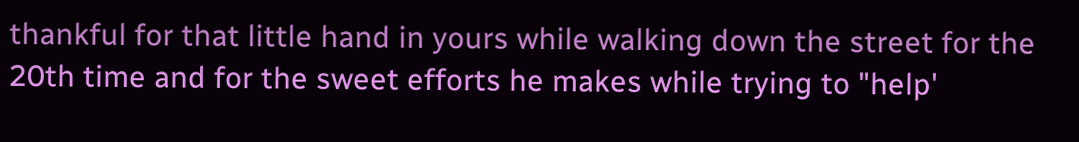thankful for that little hand in yours while walking down the street for the 20th time and for the sweet efforts he makes while trying to "help'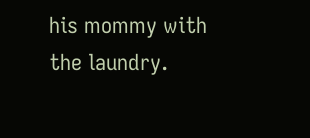his mommy with the laundry.